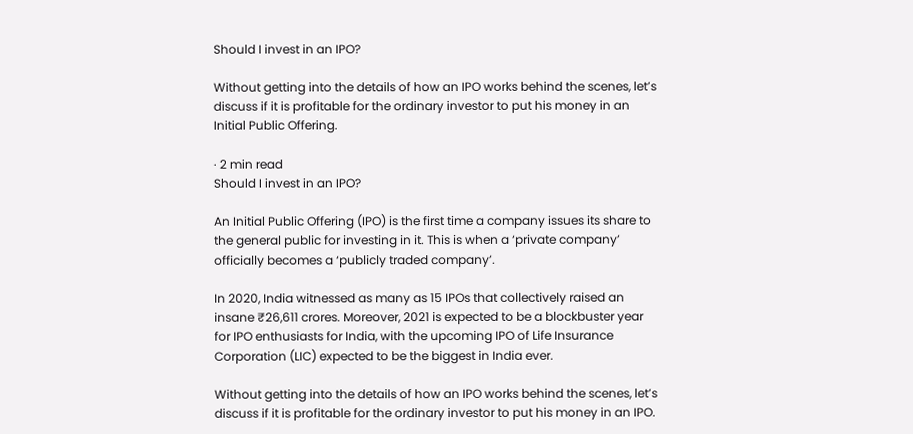Should I invest in an IPO?

Without getting into the details of how an IPO works behind the scenes, let’s discuss if it is profitable for the ordinary investor to put his money in an Initial Public Offering.

· 2 min read
Should I invest in an IPO?

An Initial Public Offering (IPO) is the first time a company issues its share to the general public for investing in it. This is when a ‘private company’ officially becomes a ‘publicly traded company’.

In 2020, India witnessed as many as 15 IPOs that collectively raised an insane ₹26,611 crores. Moreover, 2021 is expected to be a blockbuster year for IPO enthusiasts for India, with the upcoming IPO of Life Insurance Corporation (LIC) expected to be the biggest in India ever.

Without getting into the details of how an IPO works behind the scenes, let’s discuss if it is profitable for the ordinary investor to put his money in an IPO.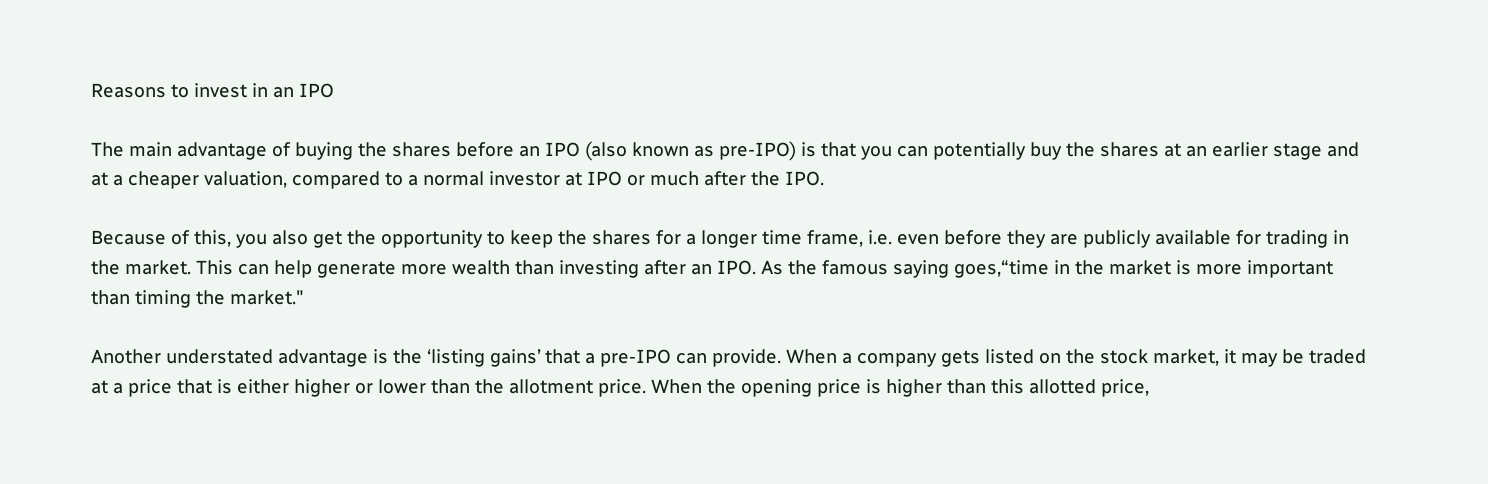Reasons to invest in an IPO

The main advantage of buying the shares before an IPO (also known as pre-IPO) is that you can potentially buy the shares at an earlier stage and at a cheaper valuation, compared to a normal investor at IPO or much after the IPO.

Because of this, you also get the opportunity to keep the shares for a longer time frame, i.e. even before they are publicly available for trading in the market. This can help generate more wealth than investing after an IPO. As the famous saying goes,“time in the market is more important than timing the market."

Another understated advantage is the ‘listing gains’ that a pre-IPO can provide. When a company gets listed on the stock market, it may be traded at a price that is either higher or lower than the allotment price. When the opening price is higher than this allotted price,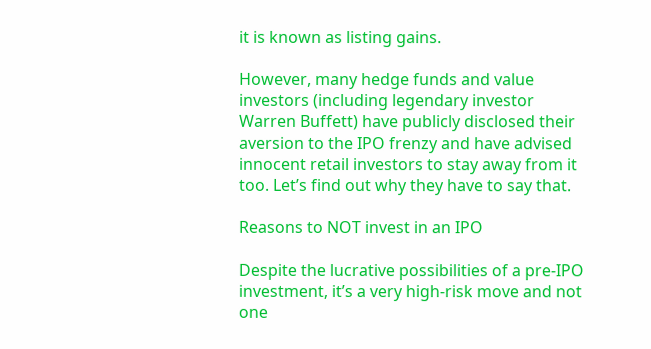it is known as listing gains.

However, many hedge funds and value investors (including legendary investor Warren Buffett) have publicly disclosed their aversion to the IPO frenzy and have advised innocent retail investors to stay away from it too. Let’s find out why they have to say that.

Reasons to NOT invest in an IPO

Despite the lucrative possibilities of a pre-IPO investment, it’s a very high-risk move and not one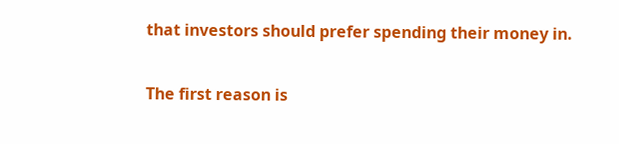that investors should prefer spending their money in.

The first reason is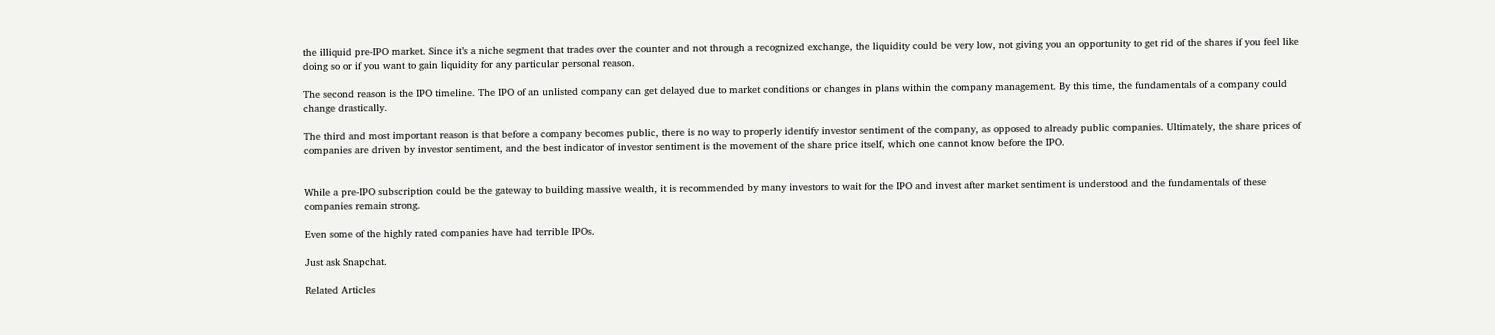the illiquid pre-IPO market. Since it’s a niche segment that trades over the counter and not through a recognized exchange, the liquidity could be very low, not giving you an opportunity to get rid of the shares if you feel like doing so or if you want to gain liquidity for any particular personal reason.

The second reason is the IPO timeline. The IPO of an unlisted company can get delayed due to market conditions or changes in plans within the company management. By this time, the fundamentals of a company could change drastically.

The third and most important reason is that before a company becomes public, there is no way to properly identify investor sentiment of the company, as opposed to already public companies. Ultimately, the share prices of companies are driven by investor sentiment, and the best indicator of investor sentiment is the movement of the share price itself, which one cannot know before the IPO.


While a pre-IPO subscription could be the gateway to building massive wealth, it is recommended by many investors to wait for the IPO and invest after market sentiment is understood and the fundamentals of these companies remain strong.

Even some of the highly rated companies have had terrible IPOs.

Just ask Snapchat.

Related Articles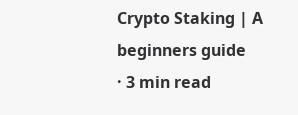Crypto Staking | A beginners guide
· 3 min read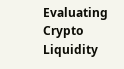Evaluating Crypto Liquidity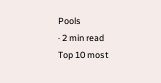Pools
· 2 min read
Top 10 most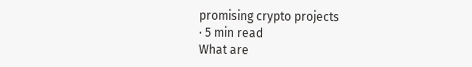promising crypto projects
· 5 min read
What are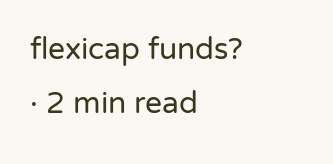flexicap funds?
· 2 min read